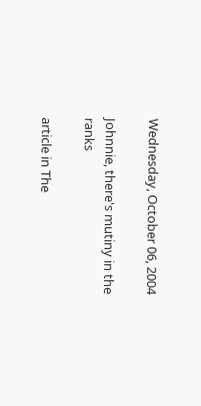Wednesday, October 06, 2004

Johnnie, there's mutiny in the ranks

article in The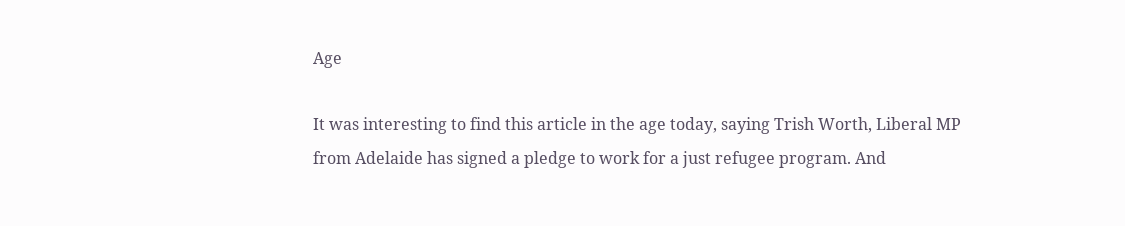Age

It was interesting to find this article in the age today, saying Trish Worth, Liberal MP from Adelaide has signed a pledge to work for a just refugee program. And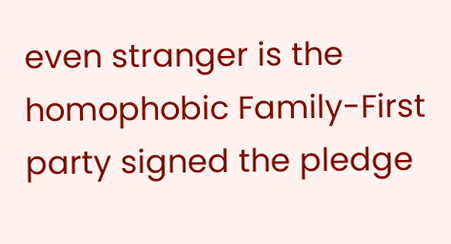even stranger is the homophobic Family-First party signed the pledge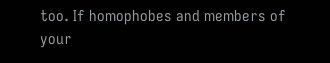too. If homophobes and members of your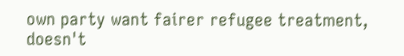own party want fairer refugee treatment, doesn't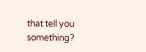that tell you something?